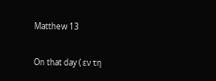Matthew 13

On that day ( εν τη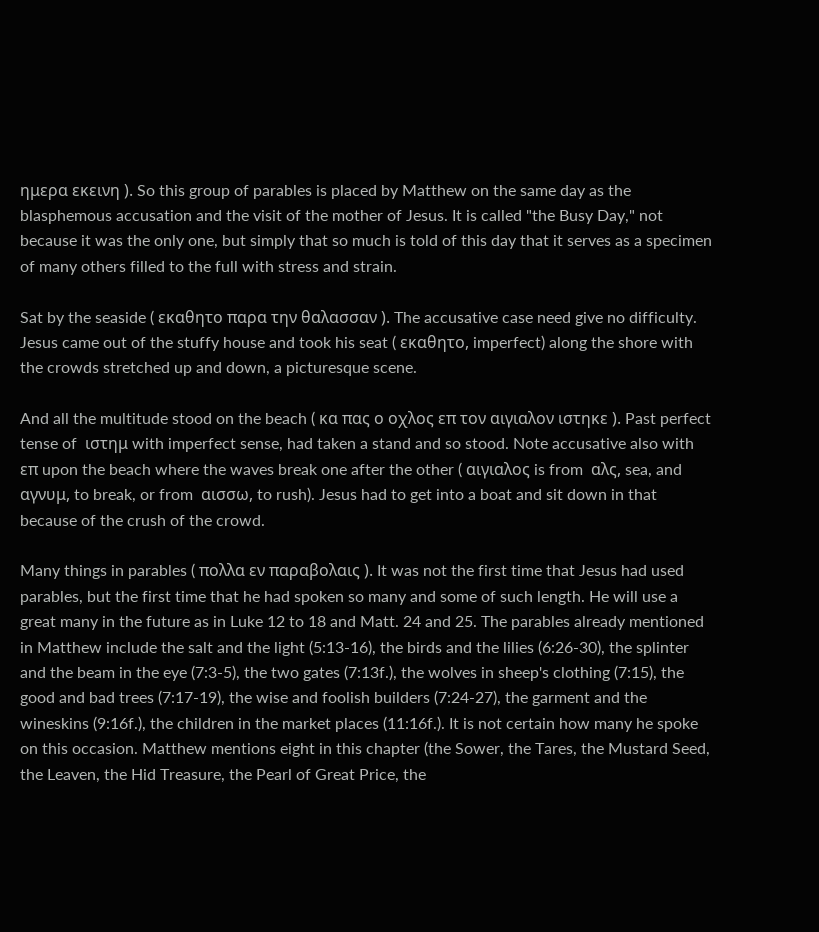ημερα εκεινη ). So this group of parables is placed by Matthew on the same day as the blasphemous accusation and the visit of the mother of Jesus. It is called "the Busy Day," not because it was the only one, but simply that so much is told of this day that it serves as a specimen of many others filled to the full with stress and strain.

Sat by the seaside ( εκαθητο παρα την θαλασσαν ). The accusative case need give no difficulty. Jesus came out of the stuffy house and took his seat ( εκαθητο, imperfect) along the shore with the crowds stretched up and down, a picturesque scene.

And all the multitude stood on the beach ( κα πας ο οχλος επ τον αιγιαλον ιστηκε ). Past perfect tense of  ιστημ with imperfect sense, had taken a stand and so stood. Note accusative also with  επ upon the beach where the waves break one after the other ( αιγιαλος is from  αλς, sea, and  αγνυμ, to break, or from  αισσω, to rush). Jesus had to get into a boat and sit down in that because of the crush of the crowd.

Many things in parables ( πολλα εν παραβολαις ). It was not the first time that Jesus had used parables, but the first time that he had spoken so many and some of such length. He will use a great many in the future as in Luke 12 to 18 and Matt. 24 and 25. The parables already mentioned in Matthew include the salt and the light (5:13-16), the birds and the lilies (6:26-30), the splinter and the beam in the eye (7:3-5), the two gates (7:13f.), the wolves in sheep's clothing (7:15), the good and bad trees (7:17-19), the wise and foolish builders (7:24-27), the garment and the wineskins (9:16f.), the children in the market places (11:16f.). It is not certain how many he spoke on this occasion. Matthew mentions eight in this chapter (the Sower, the Tares, the Mustard Seed, the Leaven, the Hid Treasure, the Pearl of Great Price, the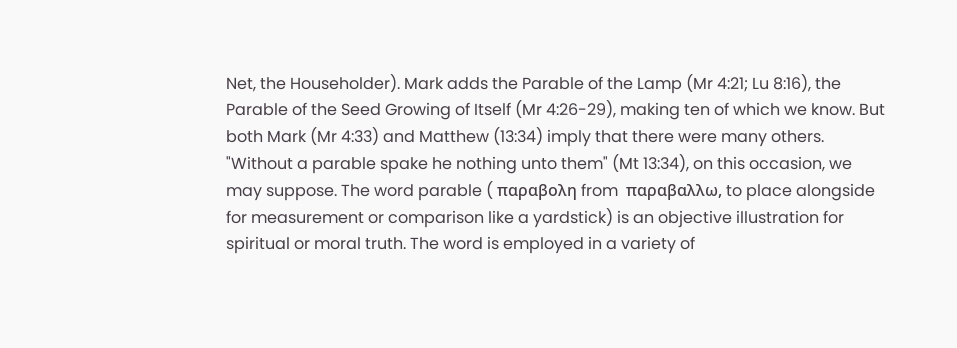Net, the Householder). Mark adds the Parable of the Lamp (Mr 4:21; Lu 8:16), the Parable of the Seed Growing of Itself (Mr 4:26-29), making ten of which we know. But both Mark (Mr 4:33) and Matthew (13:34) imply that there were many others. "Without a parable spake he nothing unto them" (Mt 13:34), on this occasion, we may suppose. The word parable ( παραβολη from  παραβαλλω, to place alongside for measurement or comparison like a yardstick) is an objective illustration for spiritual or moral truth. The word is employed in a variety of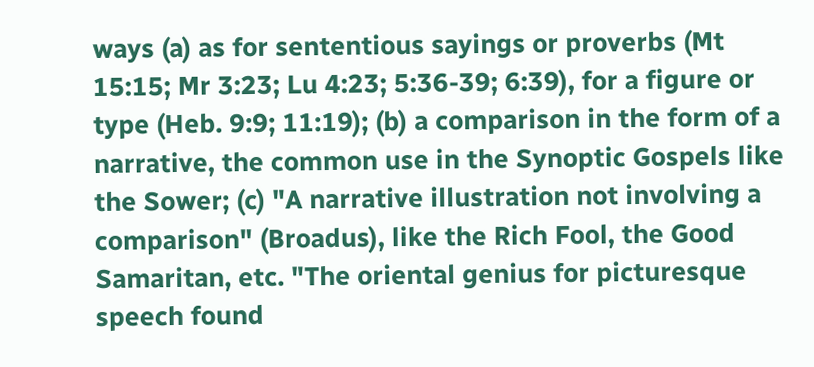ways (a) as for sententious sayings or proverbs (Mt 15:15; Mr 3:23; Lu 4:23; 5:36-39; 6:39), for a figure or type (Heb. 9:9; 11:19); (b) a comparison in the form of a narrative, the common use in the Synoptic Gospels like the Sower; (c) "A narrative illustration not involving a comparison" (Broadus), like the Rich Fool, the Good Samaritan, etc. "The oriental genius for picturesque speech found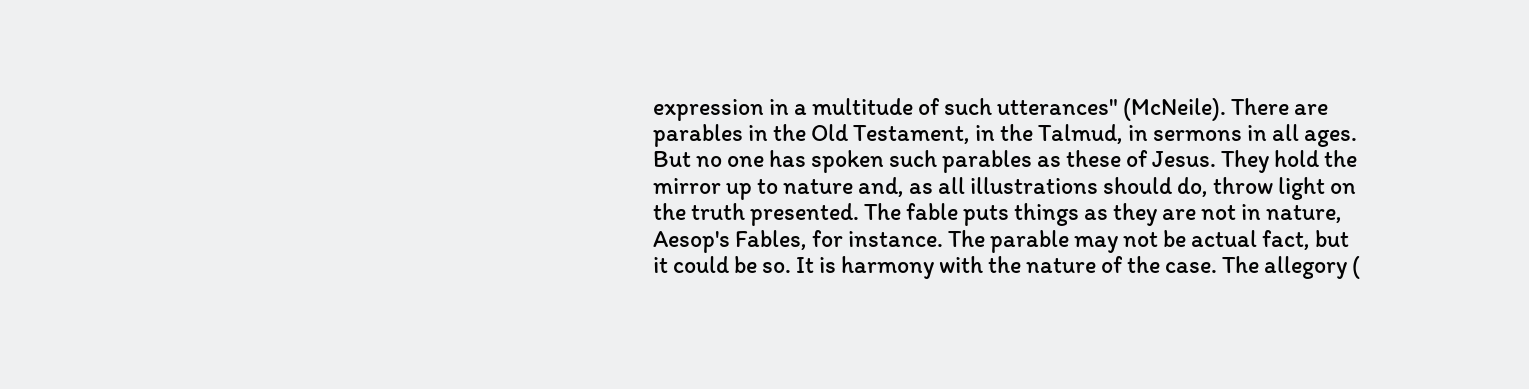expression in a multitude of such utterances" (McNeile). There are parables in the Old Testament, in the Talmud, in sermons in all ages. But no one has spoken such parables as these of Jesus. They hold the mirror up to nature and, as all illustrations should do, throw light on the truth presented. The fable puts things as they are not in nature, Aesop's Fables, for instance. The parable may not be actual fact, but it could be so. It is harmony with the nature of the case. The allegory (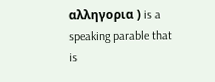αλληγορια ) is a speaking parable that is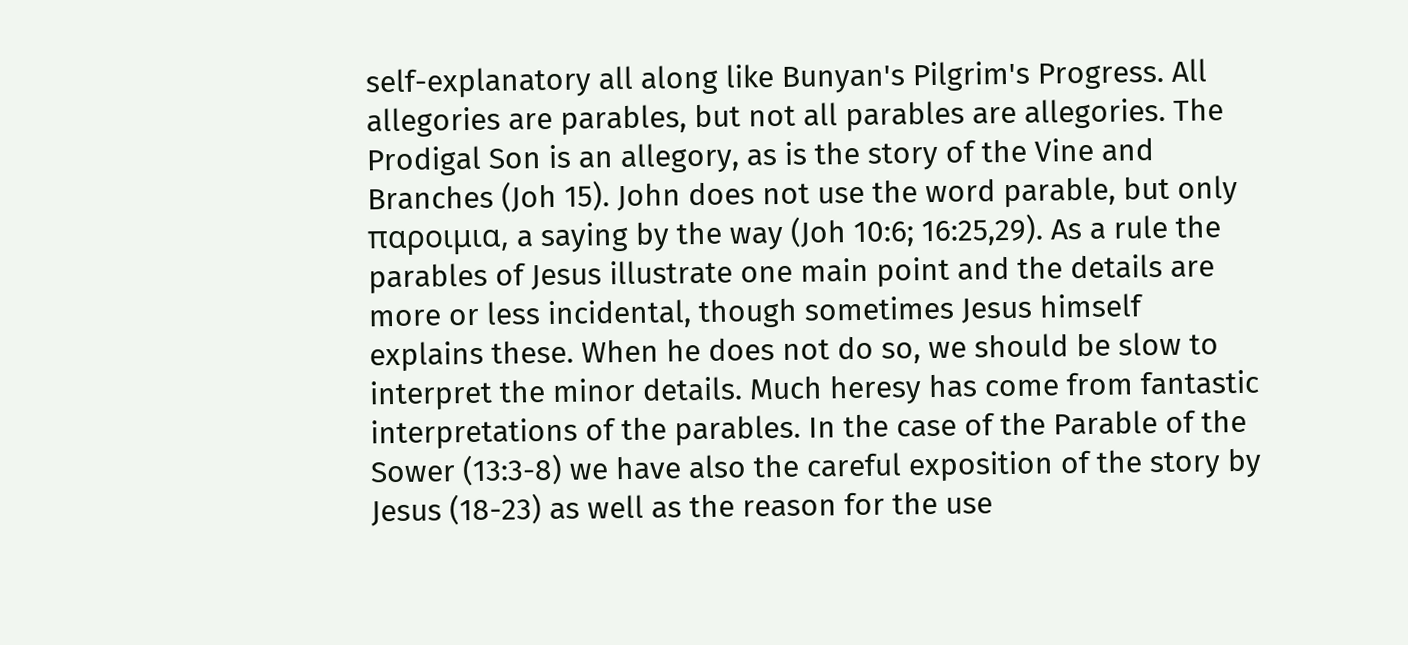self-explanatory all along like Bunyan's Pilgrim's Progress. All allegories are parables, but not all parables are allegories. The Prodigal Son is an allegory, as is the story of the Vine and Branches (Joh 15). John does not use the word parable, but only  παροιμια, a saying by the way (Joh 10:6; 16:25,29). As a rule the parables of Jesus illustrate one main point and the details are more or less incidental, though sometimes Jesus himself explains these. When he does not do so, we should be slow to interpret the minor details. Much heresy has come from fantastic interpretations of the parables. In the case of the Parable of the Sower (13:3-8) we have also the careful exposition of the story by Jesus (18-23) as well as the reason for the use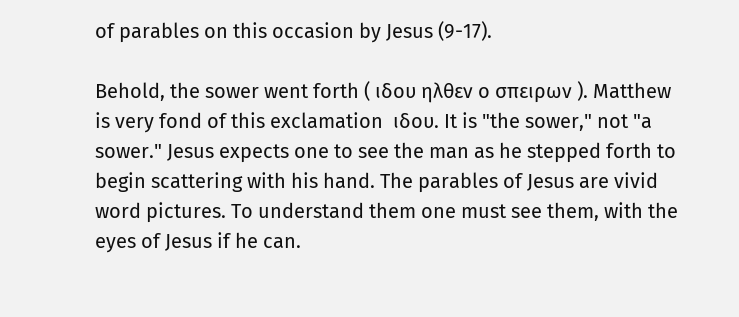of parables on this occasion by Jesus (9-17).

Behold, the sower went forth ( ιδου ηλθεν ο σπειρων ). Matthew is very fond of this exclamation  ιδου. It is "the sower," not "a sower." Jesus expects one to see the man as he stepped forth to begin scattering with his hand. The parables of Jesus are vivid word pictures. To understand them one must see them, with the eyes of Jesus if he can.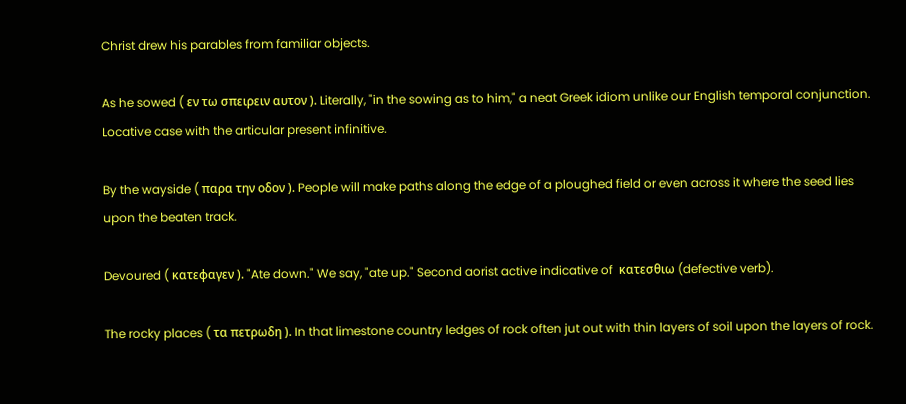Christ drew his parables from familiar objects.

As he sowed ( εν τω σπειρειν αυτον ). Literally, "in the sowing as to him," a neat Greek idiom unlike our English temporal conjunction. Locative case with the articular present infinitive.

By the wayside ( παρα την οδον ). People will make paths along the edge of a ploughed field or even across it where the seed lies upon the beaten track.

Devoured ( κατεφαγεν ). "Ate down." We say, "ate up." Second aorist active indicative of  κατεσθιω (defective verb).

The rocky places ( τα πετρωδη ). In that limestone country ledges of rock often jut out with thin layers of soil upon the layers of rock.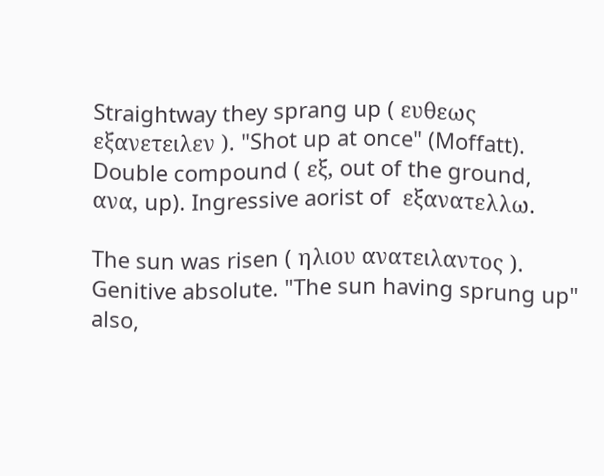Straightway they sprang up ( ευθεως εξανετειλεν ). "Shot up at once" (Moffatt). Double compound ( εξ, out of the ground,  ανα, up). Ingressive aorist of  εξανατελλω.

The sun was risen ( ηλιου ανατειλαντος ). Genitive absolute. "The sun having sprung up" also,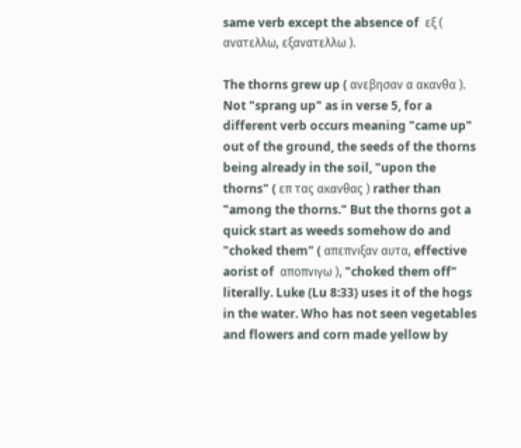same verb except the absence of  εξ ( ανατελλω, εξανατελλω ).

The thorns grew up ( ανεβησαν α ακανθα ). Not "sprang up" as in verse 5, for a different verb occurs meaning "came up" out of the ground, the seeds of the thorns being already in the soil, "upon the thorns" ( επ τας ακανθας ) rather than "among the thorns." But the thorns got a quick start as weeds somehow do and "choked them" ( απεπνιξαν αυτα, effective aorist of  αποπνιγω ), "choked them off" literally. Luke (Lu 8:33) uses it of the hogs in the water. Who has not seen vegetables and flowers and corn made yellow by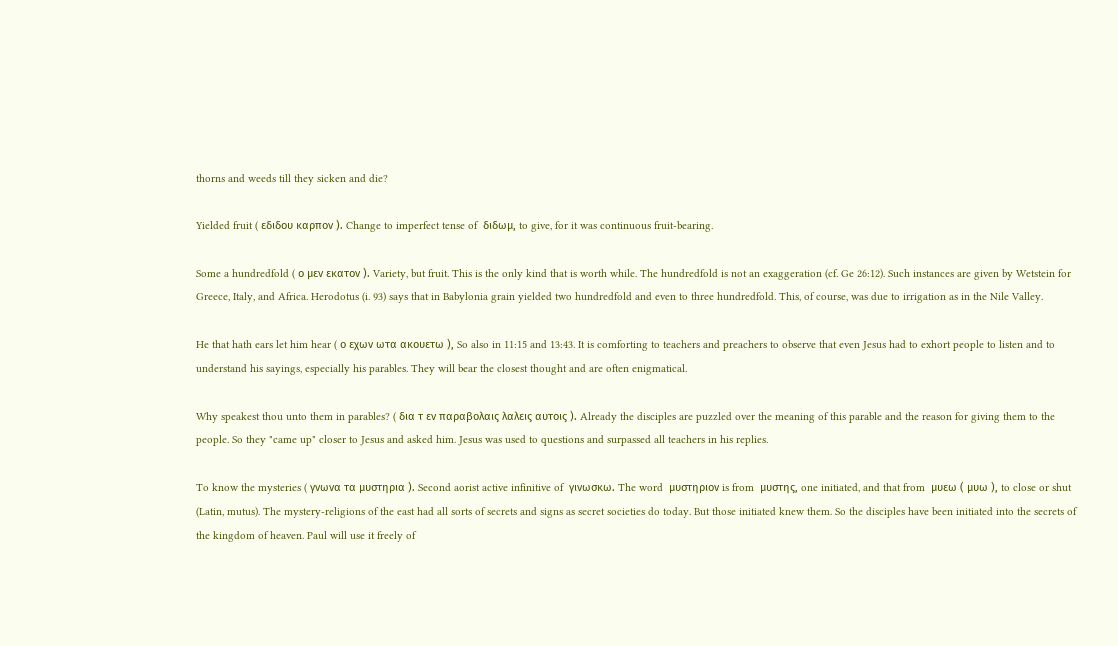thorns and weeds till they sicken and die?

Yielded fruit ( εδιδου καρπον ). Change to imperfect tense of  διδωμ, to give, for it was continuous fruit-bearing.

Some a hundredfold ( ο μεν εκατον ). Variety, but fruit. This is the only kind that is worth while. The hundredfold is not an exaggeration (cf. Ge 26:12). Such instances are given by Wetstein for Greece, Italy, and Africa. Herodotus (i. 93) says that in Babylonia grain yielded two hundredfold and even to three hundredfold. This, of course, was due to irrigation as in the Nile Valley.

He that hath ears let him hear ( ο εχων ωτα ακουετω ), So also in 11:15 and 13:43. It is comforting to teachers and preachers to observe that even Jesus had to exhort people to listen and to understand his sayings, especially his parables. They will bear the closest thought and are often enigmatical.

Why speakest thou unto them in parables? ( δια τ εν παραβολαις λαλεις αυτοις ). Already the disciples are puzzled over the meaning of this parable and the reason for giving them to the people. So they "came up" closer to Jesus and asked him. Jesus was used to questions and surpassed all teachers in his replies.

To know the mysteries ( γνωνα τα μυστηρια ). Second aorist active infinitive of  γινωσκω. The word  μυστηριον is from  μυστης, one initiated, and that from  μυεω ( μυω ), to close or shut (Latin, mutus). The mystery-religions of the east had all sorts of secrets and signs as secret societies do today. But those initiated knew them. So the disciples have been initiated into the secrets of the kingdom of heaven. Paul will use it freely of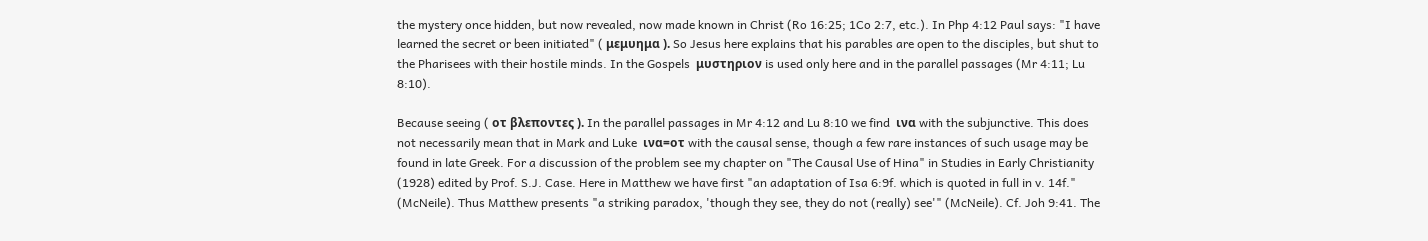the mystery once hidden, but now revealed, now made known in Christ (Ro 16:25; 1Co 2:7, etc.). In Php 4:12 Paul says: "I have learned the secret or been initiated" ( μεμυημα ). So Jesus here explains that his parables are open to the disciples, but shut to the Pharisees with their hostile minds. In the Gospels  μυστηριον is used only here and in the parallel passages (Mr 4:11; Lu 8:10).

Because seeing ( οτ βλεποντες ). In the parallel passages in Mr 4:12 and Lu 8:10 we find  ινα with the subjunctive. This does not necessarily mean that in Mark and Luke  ινα=οτ with the causal sense, though a few rare instances of such usage may be found in late Greek. For a discussion of the problem see my chapter on "The Causal Use of Hina" in Studies in Early Christianity (1928) edited by Prof. S.J. Case. Here in Matthew we have first "an adaptation of Isa 6:9f. which is quoted in full in v. 14f." (McNeile). Thus Matthew presents "a striking paradox, 'though they see, they do not (really) see'" (McNeile). Cf. Joh 9:41. The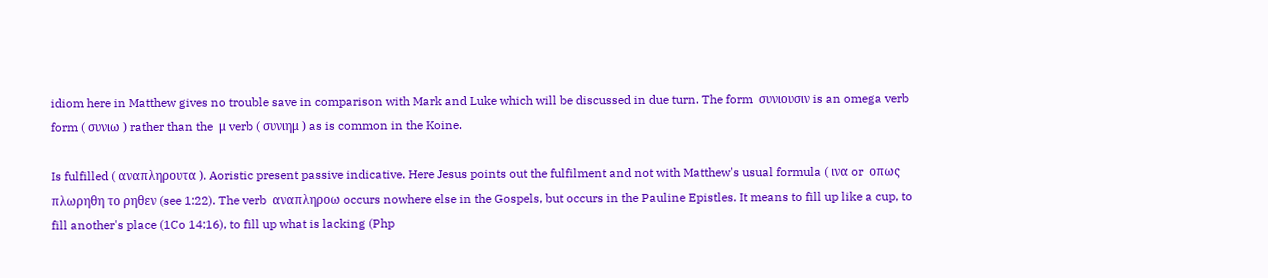idiom here in Matthew gives no trouble save in comparison with Mark and Luke which will be discussed in due turn. The form  συνιουσιν is an omega verb form ( συνιω ) rather than the  μ verb ( συνιημ ) as is common in the Koine.

Is fulfilled ( αναπληρουτα ). Aoristic present passive indicative. Here Jesus points out the fulfilment and not with Matthew's usual formula ( ινα or  οπως πλωρηθη το ρηθεν (see 1:22). The verb  αναπληροω occurs nowhere else in the Gospels, but occurs in the Pauline Epistles. It means to fill up like a cup, to fill another's place (1Co 14:16), to fill up what is lacking (Php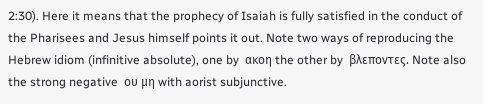2:30). Here it means that the prophecy of Isaiah is fully satisfied in the conduct of the Pharisees and Jesus himself points it out. Note two ways of reproducing the Hebrew idiom (infinitive absolute), one by  ακοη the other by  βλεποντες. Note also the strong negative  ου μη with aorist subjunctive.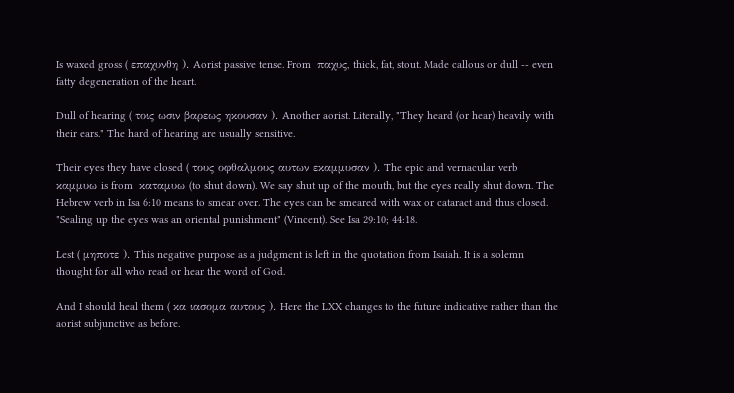Is waxed gross ( επαχυνθη ). Aorist passive tense. From  παχυς, thick, fat, stout. Made callous or dull -- even fatty degeneration of the heart.

Dull of hearing ( τοις ωσιν βαρεως ηκουσαν ). Another aorist. Literally, "They heard (or hear) heavily with their ears." The hard of hearing are usually sensitive.

Their eyes they have closed ( τους οφθαλμους αυτων εκαμμυσαν ). The epic and vernacular verb  καμμυω is from  καταμυω (to shut down). We say shut up of the mouth, but the eyes really shut down. The Hebrew verb in Isa 6:10 means to smear over. The eyes can be smeared with wax or cataract and thus closed. "Sealing up the eyes was an oriental punishment" (Vincent). See Isa 29:10; 44:18.

Lest ( μηποτε ). This negative purpose as a judgment is left in the quotation from Isaiah. It is a solemn thought for all who read or hear the word of God.

And I should heal them ( κα ιασομα αυτους ). Here the LXX changes to the future indicative rather than the aorist subjunctive as before.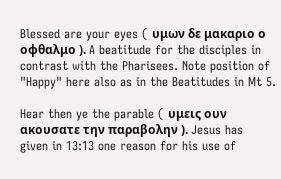Blessed are your eyes ( υμων δε μακαριο ο οφθαλμο ). A beatitude for the disciples in contrast with the Pharisees. Note position of "Happy" here also as in the Beatitudes in Mt 5.

Hear then ye the parable ( υμεις ουν ακουσατε την παραβολην ). Jesus has given in 13:13 one reason for his use of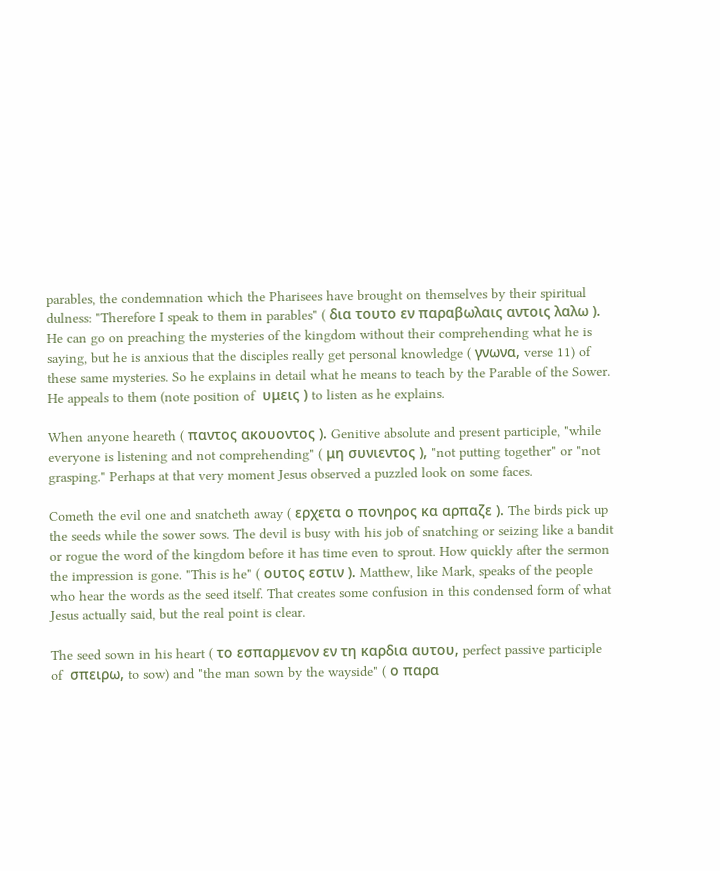parables, the condemnation which the Pharisees have brought on themselves by their spiritual dulness: "Therefore I speak to them in parables" ( δια τουτο εν παραβωλαις αντοις λαλω ). He can go on preaching the mysteries of the kingdom without their comprehending what he is saying, but he is anxious that the disciples really get personal knowledge ( γνωνα, verse 11) of these same mysteries. So he explains in detail what he means to teach by the Parable of the Sower. He appeals to them (note position of  υμεις ) to listen as he explains.

When anyone heareth ( παντος ακουοντος ). Genitive absolute and present participle, "while everyone is listening and not comprehending" ( μη συνιεντος ), "not putting together" or "not grasping." Perhaps at that very moment Jesus observed a puzzled look on some faces.

Cometh the evil one and snatcheth away ( ερχετα ο πονηρος κα αρπαζε ). The birds pick up the seeds while the sower sows. The devil is busy with his job of snatching or seizing like a bandit or rogue the word of the kingdom before it has time even to sprout. How quickly after the sermon the impression is gone. "This is he" ( ουτος εστιν ). Matthew, like Mark, speaks of the people who hear the words as the seed itself. That creates some confusion in this condensed form of what Jesus actually said, but the real point is clear.

The seed sown in his heart ( το εσπαρμενον εν τη καρδια αυτου, perfect passive participle of  σπειρω, to sow) and "the man sown by the wayside" ( ο παρα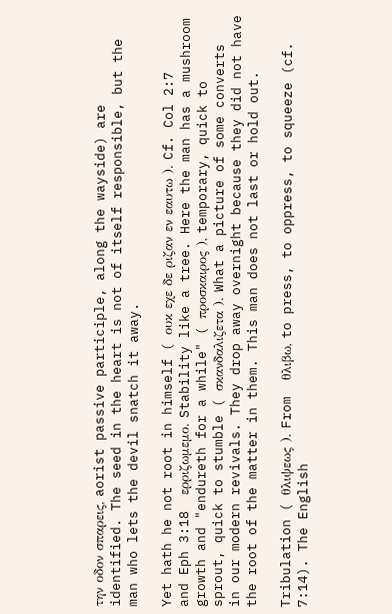την οδον σπαρεις, aorist passive participle, along the wayside) are identified. The seed in the heart is not of itself responsible, but the man who lets the devil snatch it away.

Yet hath he not root in himself ( ουκ εχε δε ριζαν εν εαυτω ). Cf. Col 2:7 and Eph 3:18  ερριζωμεμο. Stability like a tree. Here the man has a mushroom growth and "endureth for a while" ( προσκαιρος ), temporary, quick to sprout, quick to stumble ( σκανδαλιζετα ). What a picture of some converts in our modern revivals. They drop away overnight because they did not have the root of the matter in them. This man does not last or hold out.

Tribulation ( θλιψεως ). From  θλιβω, to press, to oppress, to squeeze (cf. 7:14). The English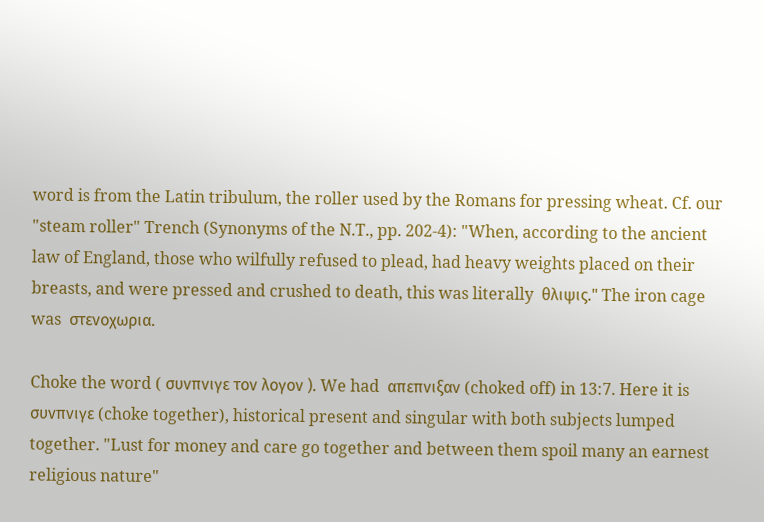word is from the Latin tribulum, the roller used by the Romans for pressing wheat. Cf. our "steam roller" Trench (Synonyms of the N.T., pp. 202-4): "When, according to the ancient law of England, those who wilfully refused to plead, had heavy weights placed on their breasts, and were pressed and crushed to death, this was literally  θλιψις." The iron cage was  στενοχωρια.

Choke the word ( συνπνιγε τον λογον ). We had  απεπνιξαν (choked off) in 13:7. Here it is  συνπνιγε (choke together), historical present and singular with both subjects lumped together. "Lust for money and care go together and between them spoil many an earnest religious nature"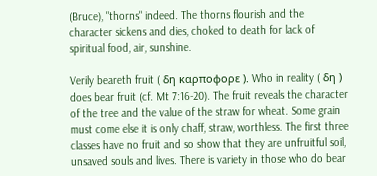(Bruce), "thorns" indeed. The thorns flourish and the character sickens and dies, choked to death for lack of spiritual food, air, sunshine.

Verily beareth fruit ( δη καρποφορε ). Who in reality ( δη ) does bear fruit (cf. Mt 7:16-20). The fruit reveals the character of the tree and the value of the straw for wheat. Some grain must come else it is only chaff, straw, worthless. The first three classes have no fruit and so show that they are unfruitful soil, unsaved souls and lives. There is variety in those who do bear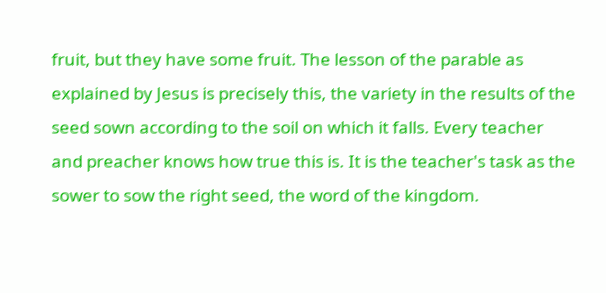fruit, but they have some fruit. The lesson of the parable as explained by Jesus is precisely this, the variety in the results of the seed sown according to the soil on which it falls. Every teacher and preacher knows how true this is. It is the teacher's task as the sower to sow the right seed, the word of the kingdom.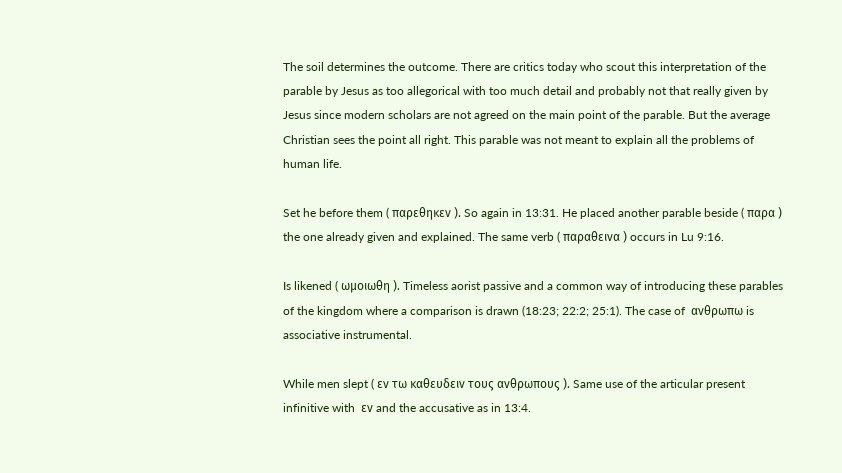The soil determines the outcome. There are critics today who scout this interpretation of the parable by Jesus as too allegorical with too much detail and probably not that really given by Jesus since modern scholars are not agreed on the main point of the parable. But the average Christian sees the point all right. This parable was not meant to explain all the problems of human life.

Set he before them ( παρεθηκεν ). So again in 13:31. He placed another parable beside ( παρα ) the one already given and explained. The same verb ( παραθεινα ) occurs in Lu 9:16.

Is likened ( ωμοιωθη ). Timeless aorist passive and a common way of introducing these parables of the kingdom where a comparison is drawn (18:23; 22:2; 25:1). The case of  ανθρωπω is associative instrumental.

While men slept ( εν τω καθευδειν τους ανθρωπους ). Same use of the articular present infinitive with  εν and the accusative as in 13:4.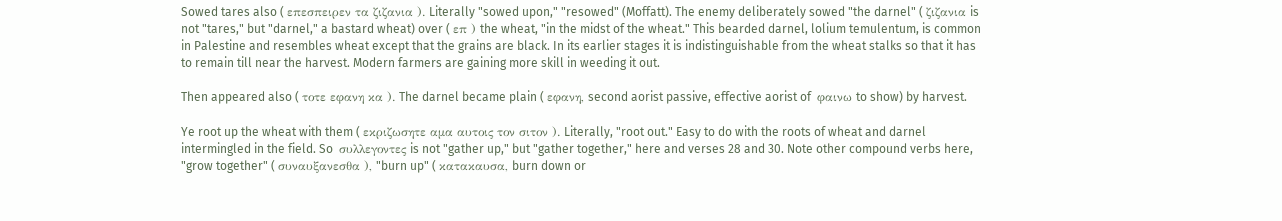Sowed tares also ( επεσπειρεν τα ζιζανια ). Literally "sowed upon," "resowed" (Moffatt). The enemy deliberately sowed "the darnel" ( ζιζανια is not "tares," but "darnel," a bastard wheat) over ( επ ) the wheat, "in the midst of the wheat." This bearded darnel, lolium temulentum, is common in Palestine and resembles wheat except that the grains are black. In its earlier stages it is indistinguishable from the wheat stalks so that it has to remain till near the harvest. Modern farmers are gaining more skill in weeding it out.

Then appeared also ( τοτε εφανη κα ). The darnel became plain ( εφανη, second aorist passive, effective aorist of  φαινω to show) by harvest.

Ye root up the wheat with them ( εκριζωσητε αμα αυτοις τον σιτον ). Literally, "root out." Easy to do with the roots of wheat and darnel intermingled in the field. So  συλλεγοντες is not "gather up," but "gather together," here and verses 28 and 30. Note other compound verbs here, "grow together" ( συναυξανεσθα ), "burn up" ( κατακαυσα, burn down or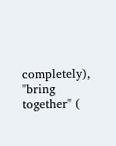completely), "bring together" (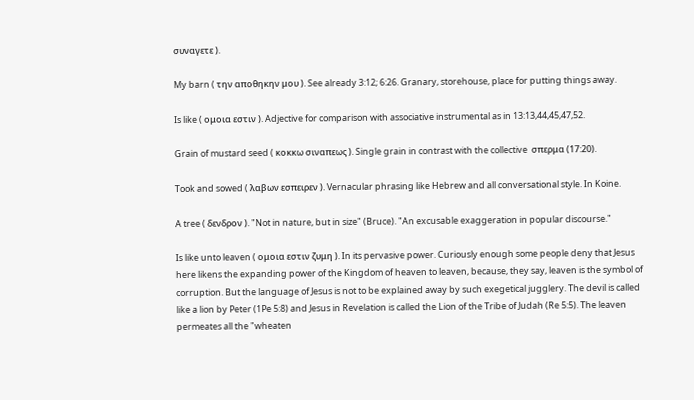συναγετε ).

My barn ( την αποθηκην μου ). See already 3:12; 6:26. Granary, storehouse, place for putting things away.

Is like ( ομοια εστιν ). Adjective for comparison with associative instrumental as in 13:13,44,45,47,52.

Grain of mustard seed ( κοκκω σιναπεως ). Single grain in contrast with the collective  σπερμα (17:20).

Took and sowed ( λαβων εσπειρεν ). Vernacular phrasing like Hebrew and all conversational style. In Koine.

A tree ( δενδρον ). "Not in nature, but in size" (Bruce). "An excusable exaggeration in popular discourse."

Is like unto leaven ( ομοια εστιν ζυμη ). In its pervasive power. Curiously enough some people deny that Jesus here likens the expanding power of the Kingdom of heaven to leaven, because, they say, leaven is the symbol of corruption. But the language of Jesus is not to be explained away by such exegetical jugglery. The devil is called like a lion by Peter (1Pe 5:8) and Jesus in Revelation is called the Lion of the Tribe of Judah (Re 5:5). The leaven permeates all the "wheaten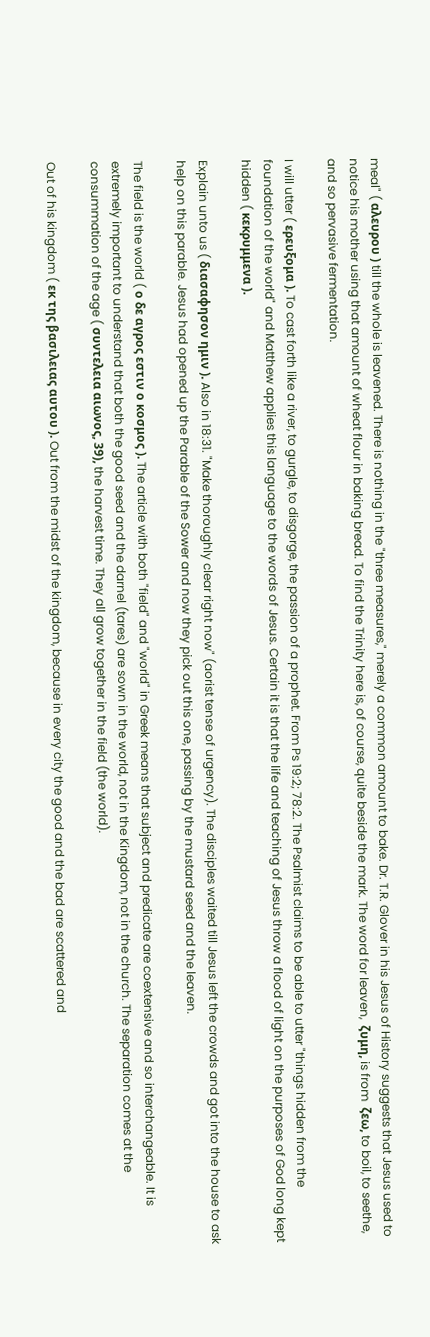meal" ( αλευρου ) till the whole is leavened. There is nothing in the "three measures," merely a common amount to bake. Dr. T.R. Glover in his Jesus of History suggests that Jesus used to notice his mother using that amount of wheat flour in baking bread. To find the Trinity here is, of course, quite beside the mark. The word for leaven,  ζυμη, is from  ζεω, to boil, to seethe, and so pervasive fermentation.

I will utter ( ερευξομα ). To cast forth like a river, to gurgle, to disgorge, the passion of a prophet. From Ps 19:2; 78:2. The Psalmist claims to be able to utter "things hidden from the foundation of the world" and Matthew applies this language to the words of Jesus. Certain it is that the life and teaching of Jesus throw a flood of light on the purposes of God long kept hidden ( κεκρυμμενα ).

Explain unto us ( διασαφησον ημιν ). Also in 18:31. "Make thoroughly clear right now" (aorist tense of urgency). The disciples waited till Jesus left the crowds and got into the house to ask help on this parable. Jesus had opened up the Parable of the Sower and now they pick out this one, passing by the mustard seed and the leaven.

The field is the world ( ο δε αγρος εστιν ο κοσμος ). The article with both "field" and "world" in Greek means that subject and predicate are coextensive and so interchangeable. It is extremely important to understand that both the good seed and the darnel (tares) are sown in the world, not in the Kingdom, not in the church. The separation comes at the consummation of the age ( συντελεια αιωνος, 39), the harvest time. They all grow together in the field (the world).

Out of his kingdom ( εκ της βασιλειας αυτου ). Out from the midst of the kingdom, because in every city the good and the bad are scattered and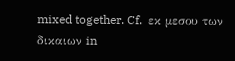mixed together. Cf.  εκ μεσου των δικαιων in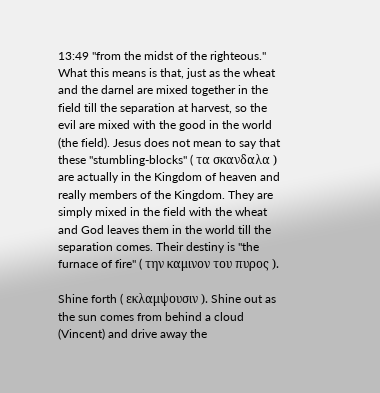13:49 "from the midst of the righteous." What this means is that, just as the wheat and the darnel are mixed together in the field till the separation at harvest, so the evil are mixed with the good in the world (the field). Jesus does not mean to say that these "stumbling-blocks" ( τα σκανδαλα ) are actually in the Kingdom of heaven and really members of the Kingdom. They are simply mixed in the field with the wheat and God leaves them in the world till the separation comes. Their destiny is "the furnace of fire" ( την καμινον του πυρος ).

Shine forth ( εκλαμψουσιν ). Shine out as the sun comes from behind a cloud (Vincent) and drive away the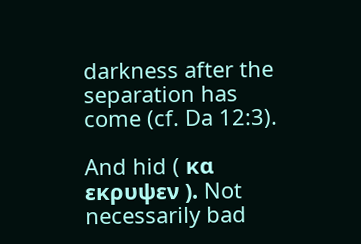darkness after the separation has come (cf. Da 12:3).

And hid ( κα εκρυψεν ). Not necessarily bad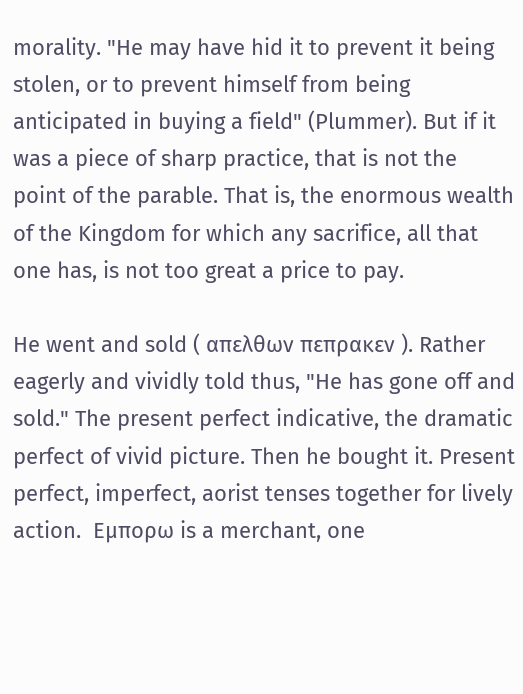morality. "He may have hid it to prevent it being stolen, or to prevent himself from being anticipated in buying a field" (Plummer). But if it was a piece of sharp practice, that is not the point of the parable. That is, the enormous wealth of the Kingdom for which any sacrifice, all that one has, is not too great a price to pay.

He went and sold ( απελθων πεπρακεν ). Rather eagerly and vividly told thus, "He has gone off and sold." The present perfect indicative, the dramatic perfect of vivid picture. Then he bought it. Present perfect, imperfect, aorist tenses together for lively action.  Εμπορω is a merchant, one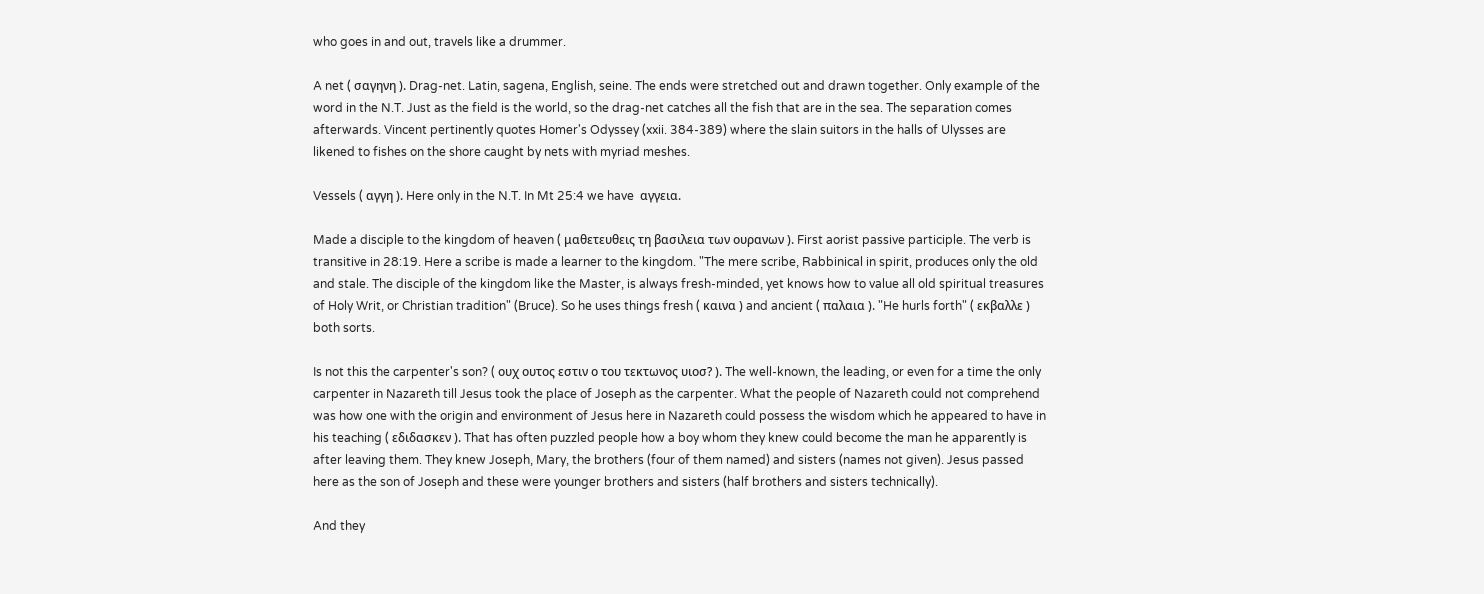who goes in and out, travels like a drummer.

A net ( σαγηνη ). Drag-net. Latin, sagena, English, seine. The ends were stretched out and drawn together. Only example of the word in the N.T. Just as the field is the world, so the drag-net catches all the fish that are in the sea. The separation comes afterwards. Vincent pertinently quotes Homer's Odyssey (xxii. 384-389) where the slain suitors in the halls of Ulysses are likened to fishes on the shore caught by nets with myriad meshes.

Vessels ( αγγη ). Here only in the N.T. In Mt 25:4 we have  αγγεια.

Made a disciple to the kingdom of heaven ( μαθετευθεις τη βασιλεια των ουρανων ). First aorist passive participle. The verb is transitive in 28:19. Here a scribe is made a learner to the kingdom. "The mere scribe, Rabbinical in spirit, produces only the old and stale. The disciple of the kingdom like the Master, is always fresh-minded, yet knows how to value all old spiritual treasures of Holy Writ, or Christian tradition" (Bruce). So he uses things fresh ( καινα ) and ancient ( παλαια ). "He hurls forth" ( εκβαλλε ) both sorts.

Is not this the carpenter's son? ( ουχ ουτος εστιν ο του τεκτωνος υιοσ? ). The well-known, the leading, or even for a time the only carpenter in Nazareth till Jesus took the place of Joseph as the carpenter. What the people of Nazareth could not comprehend was how one with the origin and environment of Jesus here in Nazareth could possess the wisdom which he appeared to have in his teaching ( εδιδασκεν ). That has often puzzled people how a boy whom they knew could become the man he apparently is after leaving them. They knew Joseph, Mary, the brothers (four of them named) and sisters (names not given). Jesus passed here as the son of Joseph and these were younger brothers and sisters (half brothers and sisters technically).

And they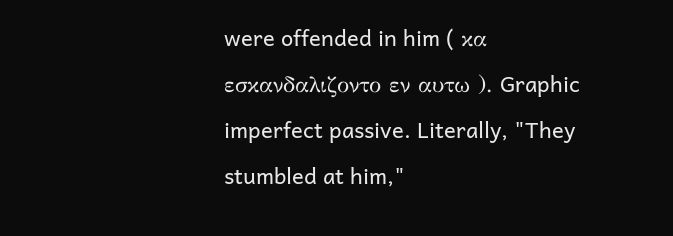were offended in him ( κα εσκανδαλιζοντο εν αυτω ). Graphic imperfect passive. Literally, "They stumbled at him,"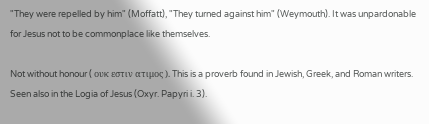"They were repelled by him" (Moffatt), "They turned against him" (Weymouth). It was unpardonable for Jesus not to be commonplace like themselves.

Not without honour ( ουκ εστιν ατιμος ). This is a proverb found in Jewish, Greek, and Roman writers. Seen also in the Logia of Jesus (Oxyr. Papyri i. 3).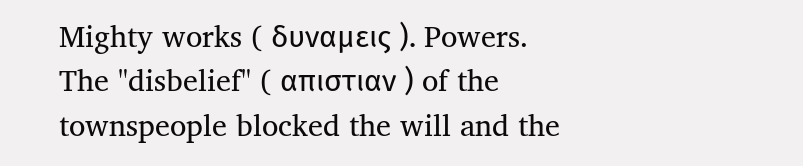Mighty works ( δυναμεις ). Powers. The "disbelief" ( απιστιαν ) of the townspeople blocked the will and the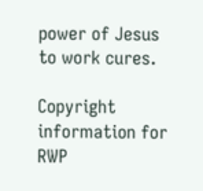power of Jesus to work cures.

Copyright information for RWP